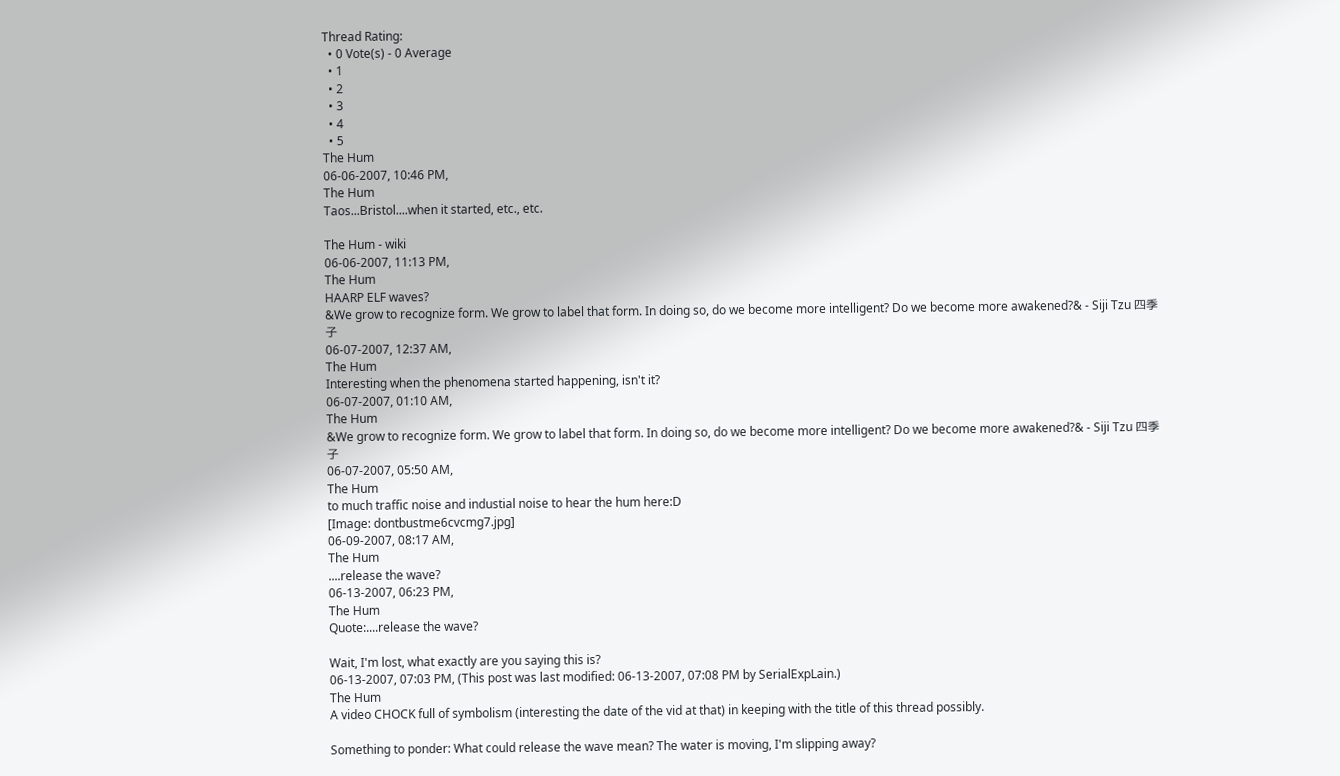Thread Rating:
  • 0 Vote(s) - 0 Average
  • 1
  • 2
  • 3
  • 4
  • 5
The Hum
06-06-2007, 10:46 PM,
The Hum
Taos...Bristol....when it started, etc., etc.

The Hum - wiki
06-06-2007, 11:13 PM,
The Hum
HAARP ELF waves?
&We grow to recognize form. We grow to label that form. In doing so, do we become more intelligent? Do we become more awakened?& - Siji Tzu 四季子
06-07-2007, 12:37 AM,
The Hum
Interesting when the phenomena started happening, isn't it?
06-07-2007, 01:10 AM,
The Hum
&We grow to recognize form. We grow to label that form. In doing so, do we become more intelligent? Do we become more awakened?& - Siji Tzu 四季子
06-07-2007, 05:50 AM,
The Hum
to much traffic noise and industial noise to hear the hum here:D
[Image: dontbustme6cvcmg7.jpg]
06-09-2007, 08:17 AM,
The Hum
....release the wave?
06-13-2007, 06:23 PM,
The Hum
Quote:....release the wave?

Wait, I'm lost, what exactly are you saying this is?
06-13-2007, 07:03 PM, (This post was last modified: 06-13-2007, 07:08 PM by SerialExpLain.)
The Hum
A video CHOCK full of symbolism (interesting the date of the vid at that) in keeping with the title of this thread possibly.

Something to ponder: What could release the wave mean? The water is moving, I'm slipping away?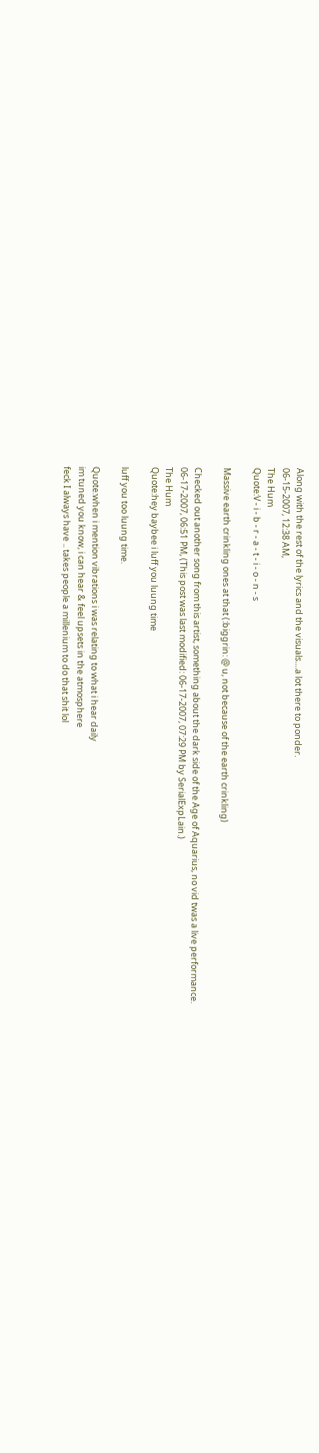Along with the rest of the lyrics and the visuals....a lot there to ponder.
06-15-2007, 12:38 AM,
The Hum
Quote:V - i - b - r - a - t - i - o - n - s

Massive earth crinkling ones at that (:biggrin: @ u, not because of the earth crinkling)

Checked out another song from this artist, something about the dark side of the Age of Aquarius, no vid twas a live performance.
06-17-2007, 06:51 PM, (This post was last modified: 06-17-2007, 07:29 PM by SerialExpLain.)
The Hum
Quote:hey baybee i luff you luung time

luff you too luung time.

Quote:when i mention vibrations i was relating to what i hear daily
im tuned you know, i can hear & feel upsets in the atmosphere
feck I always have .. takes people a millenium to do that shit lol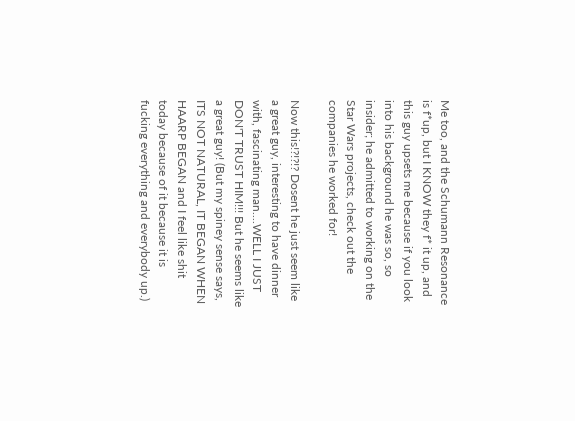Me too, and the Schumann Resonance is f*up, but I KNOW they f* it up, and this guy upsets me because if you look into his background he was so, so insider; he admitted to working on the Star Wars projects, check out the companies he worked for!

Now this!?!?!? Dosent he just seem like a great guy, interesting to have dinner with, fascinating man....WELL I JUST DON'T TRUST HIM!!! But he seems like a great guy! (But my spiney sense says, ITS NOT NATURAL, IT BEGAN WHEN HAARP BEGAN and I feel like shit today because of it because it is fucking everything and everybody up.)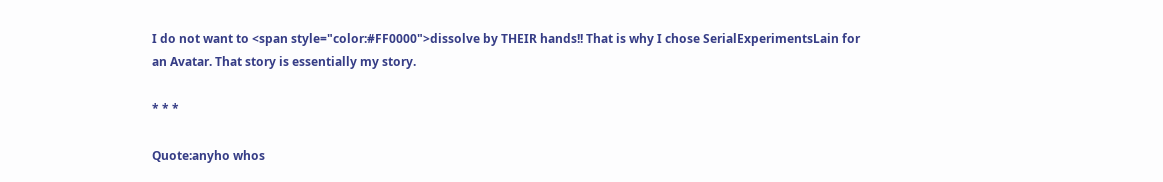I do not want to <span style="color:#FF0000">dissolve by THEIR hands!! That is why I chose SerialExperimentsLain for an Avatar. That story is essentially my story.

* * *

Quote:anyho whos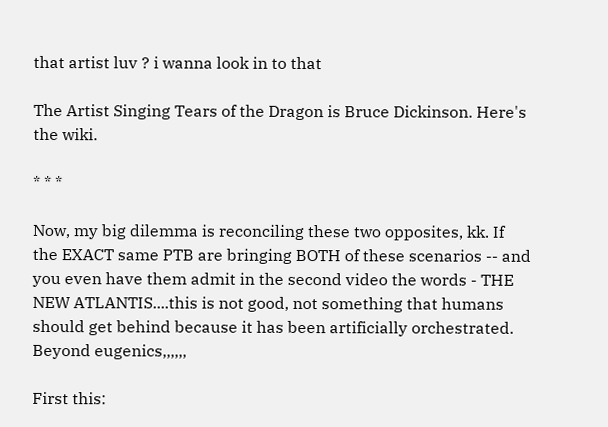that artist luv ? i wanna look in to that

The Artist Singing Tears of the Dragon is Bruce Dickinson. Here's the wiki.

* * *

Now, my big dilemma is reconciling these two opposites, kk. If the EXACT same PTB are bringing BOTH of these scenarios -- and you even have them admit in the second video the words - THE NEW ATLANTIS....this is not good, not something that humans should get behind because it has been artificially orchestrated. Beyond eugenics,,,,,,

First this: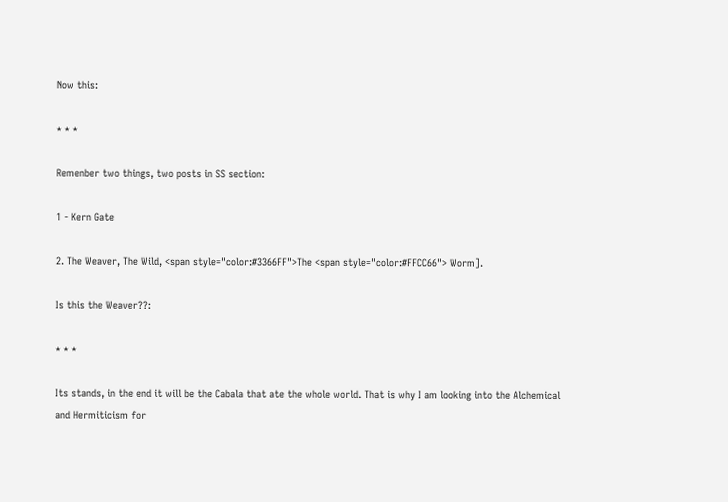Now this:

* * *

Remenber two things, two posts in SS section:

1 - Kern Gate

2. The Weaver, The Wild, <span style="color:#3366FF">The <span style="color:#FFCC66"> Worm].

Is this the Weaver??:

* * *

Its stands, in the end it will be the Cabala that ate the whole world. That is why I am looking into the Alchemical and Hermiticism for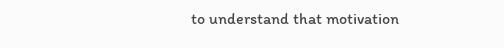to understand that motivation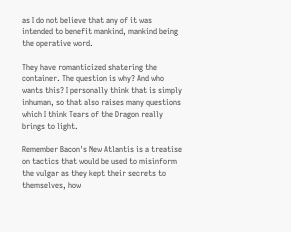as I do not believe that any of it was intended to benefit mankind, mankind being the operative word.

They have romanticized shatering the container. The question is why? And who wants this? I personally think that is simply inhuman, so that also raises many questions which I think Tears of the Dragon really brings to light.

Remember Bacon's New Atlantis is a treatise on tactics that would be used to misinform the vulgar as they kept their secrets to themselves, how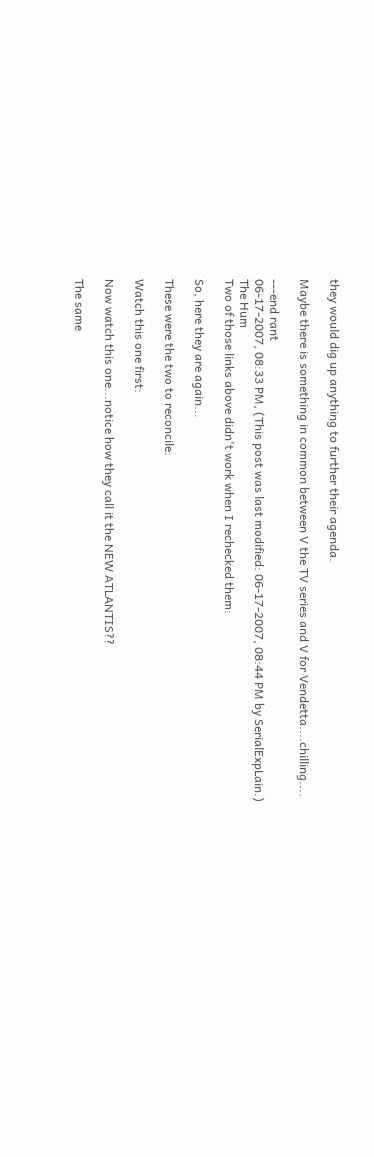they would dig up anything to further their agenda.

Maybe there is something in common between V the TV series and V for Vendetta....chilling....

---end rant
06-17-2007, 08:33 PM, (This post was last modified: 06-17-2007, 08:44 PM by SerialExpLain.)
The Hum
Two of those links above didn't work when I rechecked them:

So, here they are again...

These were the two to reconcile:

Watch this one first:

Now watch this one...notice how they call it the NEW ATLANTIS??

The same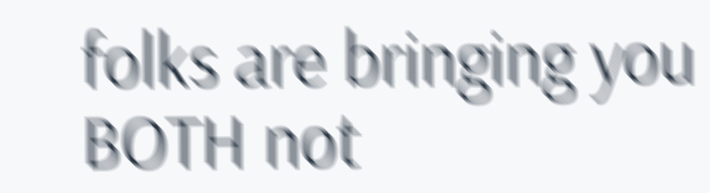folks are bringing you BOTH not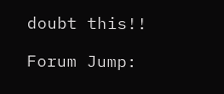doubt this!!

Forum Jump: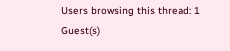Users browsing this thread: 1 Guest(s)